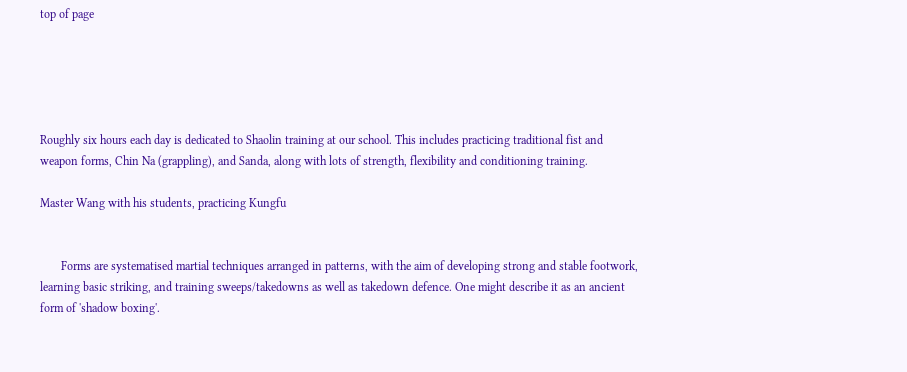top of page





Roughly six hours each day is dedicated to Shaolin training at our school. This includes practicing traditional fist and weapon forms, Chin Na (grappling), and Sanda, along with lots of strength, flexibility and conditioning training.

Master Wang with his students, practicing Kungfu


       Forms are systematised martial techniques arranged in patterns, with the aim of developing strong and stable footwork, learning basic striking, and training sweeps/takedowns as well as takedown defence. One might describe it as an ancient form of 'shadow boxing'.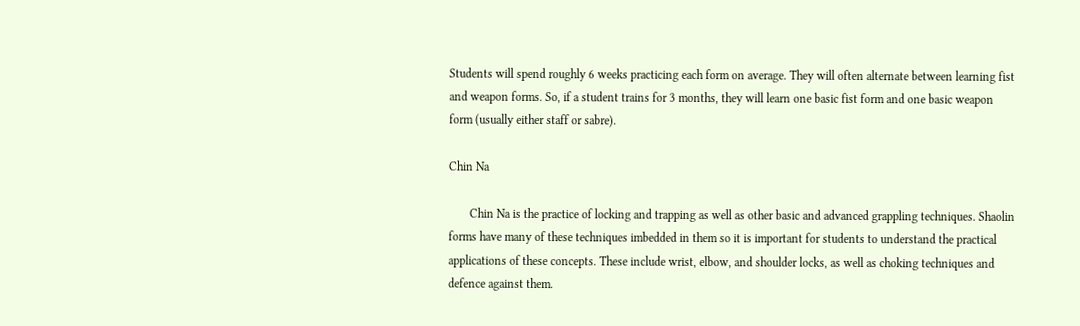Students will spend roughly 6 weeks practicing each form on average. They will often alternate between learning fist and weapon forms. So, if a student trains for 3 months, they will learn one basic fist form and one basic weapon form (usually either staff or sabre).

Chin Na

       Chin Na is the practice of locking and trapping as well as other basic and advanced grappling techniques. Shaolin forms have many of these techniques imbedded in them so it is important for students to understand the practical applications of these concepts. These include wrist, elbow, and shoulder locks, as well as choking techniques and defence against them.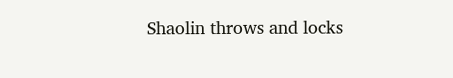Shaolin throws and locks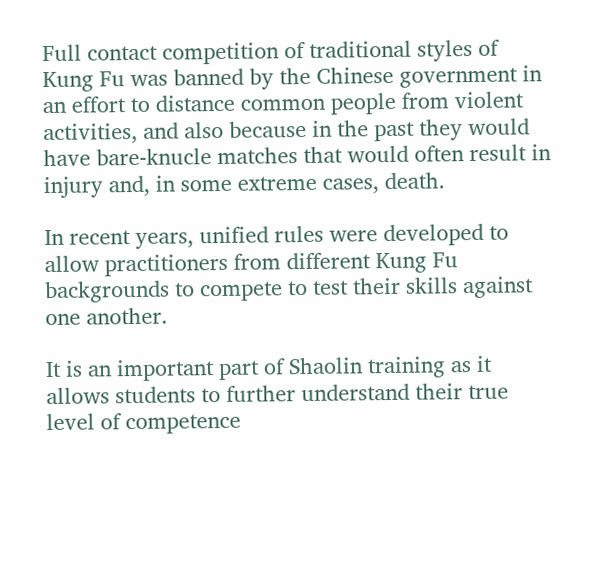Full contact competition of traditional styles of Kung Fu was banned by the Chinese government in an effort to distance common people from violent activities, and also because in the past they would have bare-knucle matches that would often result in injury and, in some extreme cases, death.

In recent years, unified rules were developed to allow practitioners from different Kung Fu backgrounds to compete to test their skills against one another.

It is an important part of Shaolin training as it allows students to further understand their true level of competence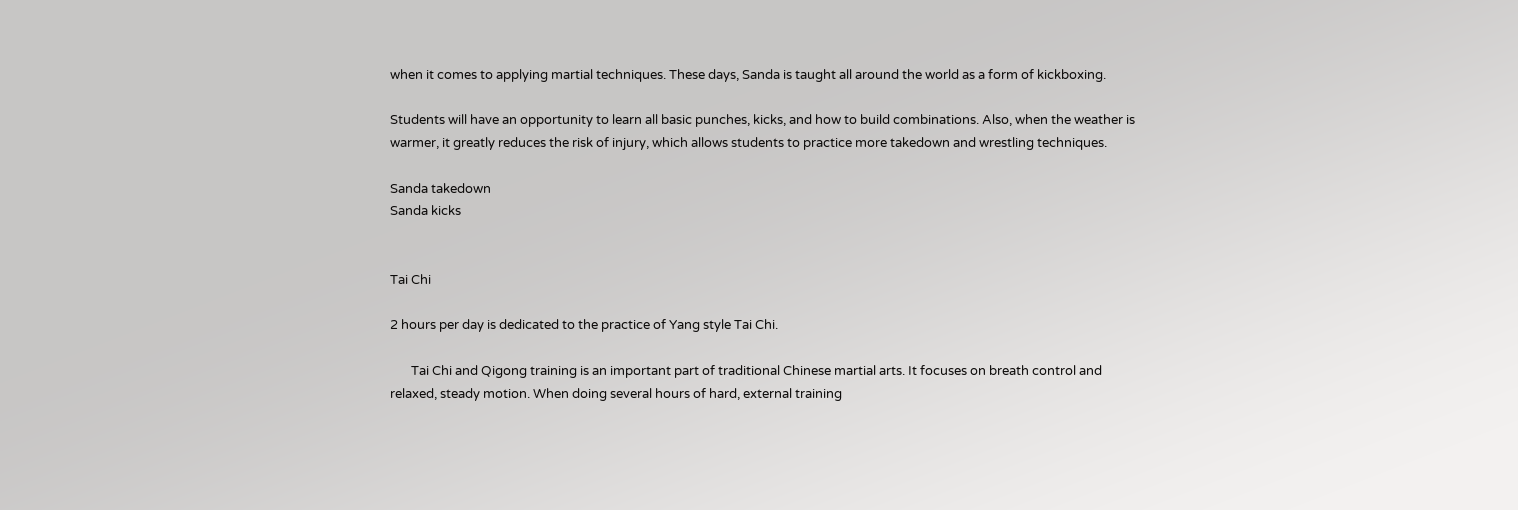when it comes to applying martial techniques. These days, Sanda is taught all around the world as a form of kickboxing.

Students will have an opportunity to learn all basic punches, kicks, and how to build combinations. Also, when the weather is warmer, it greatly reduces the risk of injury, which allows students to practice more takedown and wrestling techniques.

Sanda takedown
Sanda kicks


Tai Chi

2 hours per day is dedicated to the practice of Yang style Tai Chi.

       Tai Chi and Qigong training is an important part of traditional Chinese martial arts. It focuses on breath control and relaxed, steady motion. When doing several hours of hard, external training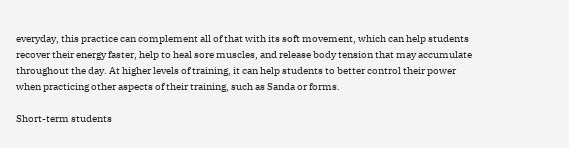everyday, this practice can complement all of that with its soft movement, which can help students recover their energy faster, help to heal sore muscles, and release body tension that may accumulate throughout the day. At higher levels of training, it can help students to better control their power when practicing other aspects of their training, such as Sanda or forms.

Short-term students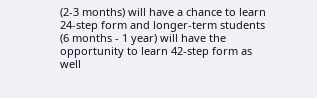(2-3 months) will have a chance to learn 24-step form and longer-term students (6 months - 1 year) will have the opportunity to learn 42-step form as well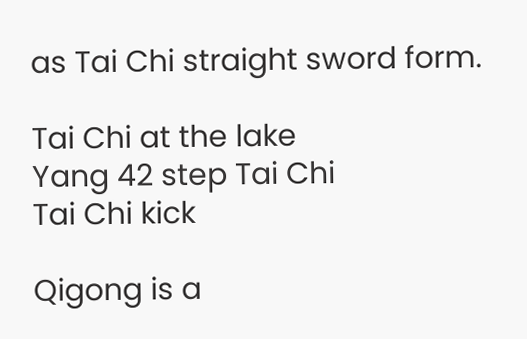as Tai Chi straight sword form.

Tai Chi at the lake
Yang 42 step Tai Chi
Tai Chi kick

Qigong is a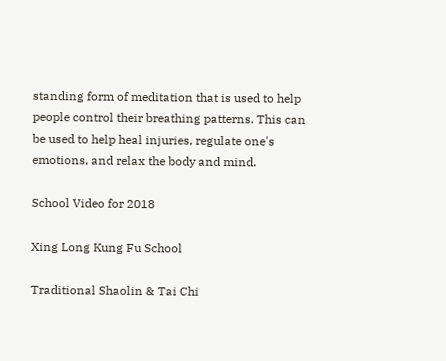standing form of meditation that is used to help people control their breathing patterns. This can be used to help heal injuries, regulate one's emotions, and relax the body and mind.

School Video for 2018

Xing Long Kung Fu School

Traditional Shaolin & Tai Chi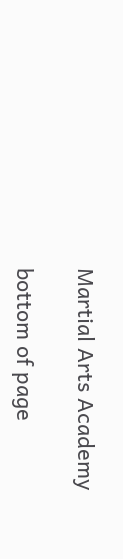Martial Arts Academy

bottom of page